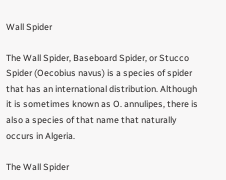Wall Spider

The Wall Spider, Baseboard Spider, or Stucco Spider (Oecobius navus) is a species of spider that has an international distribution. Although it is sometimes known as O. annulipes, there is also a species of that name that naturally occurs in Algeria.

The Wall Spider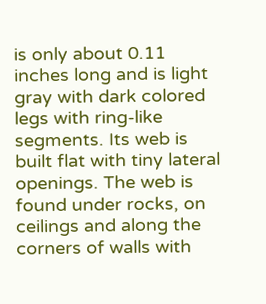is only about 0.11 inches long and is light gray with dark colored legs with ring-like segments. Its web is built flat with tiny lateral openings. The web is found under rocks, on ceilings and along the corners of walls with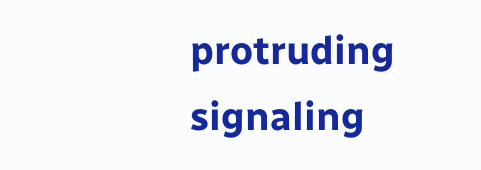protruding signaling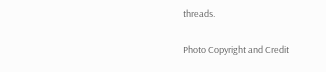threads.

Photo Copyright and Credit